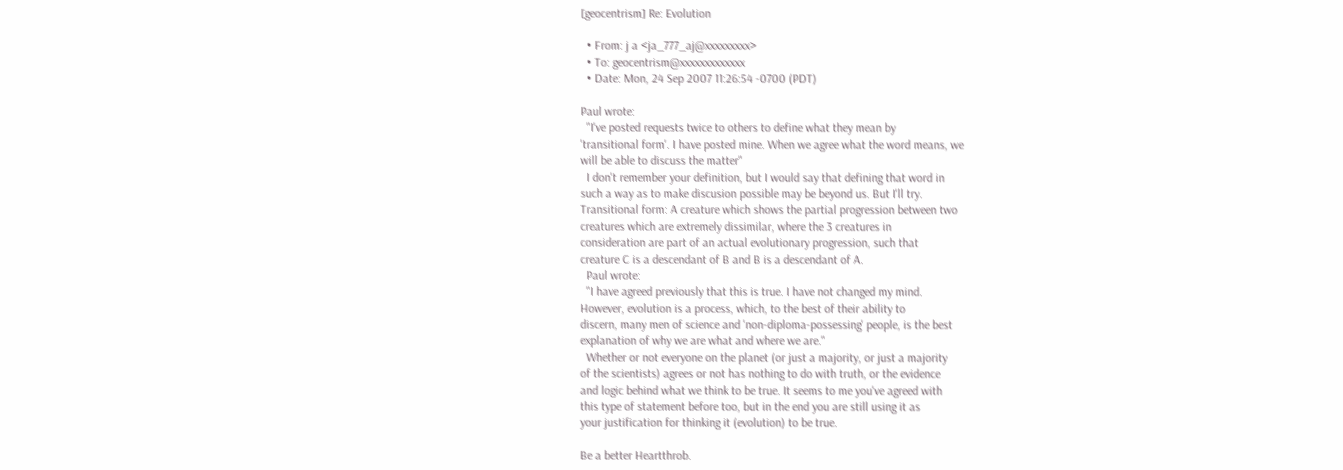[geocentrism] Re: Evolution

  • From: j a <ja_777_aj@xxxxxxxxx>
  • To: geocentrism@xxxxxxxxxxxxx
  • Date: Mon, 24 Sep 2007 11:26:54 -0700 (PDT)

Paul wrote:
  "I've posted requests twice to others to define what they mean by
'transitional form'. I have posted mine. When we agree what the word means, we
will be able to discuss the matter"
  I don't remember your definition, but I would say that defining that word in
such a way as to make discusion possible may be beyond us. But I'll try.
Transitional form: A creature which shows the partial progression between two
creatures which are extremely dissimilar, where the 3 creatures in
consideration are part of an actual evolutionary progression, such that
creature C is a descendant of B and B is a descendant of A.
  Paul wrote:
  "I have agreed previously that this is true. I have not changed my mind.
However, evolution is a process, which, to the best of their ability to
discern, many men of science and 'non-diploma-possessing' people, is the best
explanation of why we are what and where we are."
  Whether or not everyone on the planet (or just a majority, or just a majority
of the scientists) agrees or not has nothing to do with truth, or the evidence
and logic behind what we think to be true. It seems to me you've agreed with
this type of statement before too, but in the end you are still using it as
your justification for thinking it (evolution) to be true.

Be a better Heartthrob.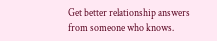Get better relationship answers from someone who knows.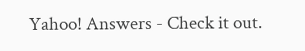Yahoo! Answers - Check it out.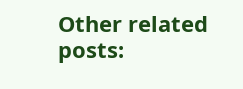Other related posts: